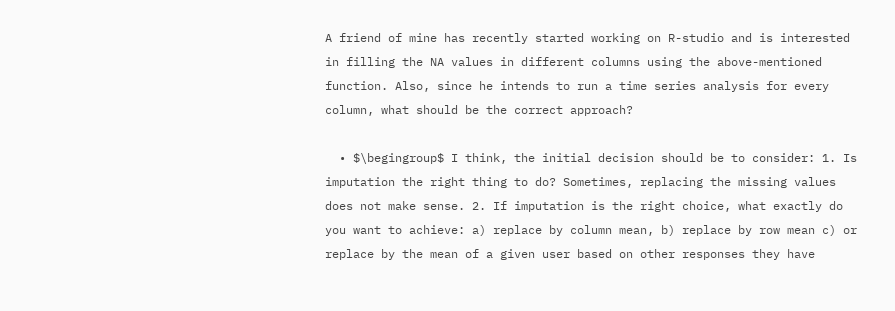A friend of mine has recently started working on R-studio and is interested in filling the NA values in different columns using the above-mentioned function. Also, since he intends to run a time series analysis for every column, what should be the correct approach?

  • $\begingroup$ I think, the initial decision should be to consider: 1. Is imputation the right thing to do? Sometimes, replacing the missing values does not make sense. 2. If imputation is the right choice, what exactly do you want to achieve: a) replace by column mean, b) replace by row mean c) or replace by the mean of a given user based on other responses they have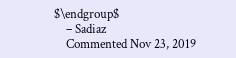$\endgroup$
    – Sadiaz
    Commented Nov 23, 2019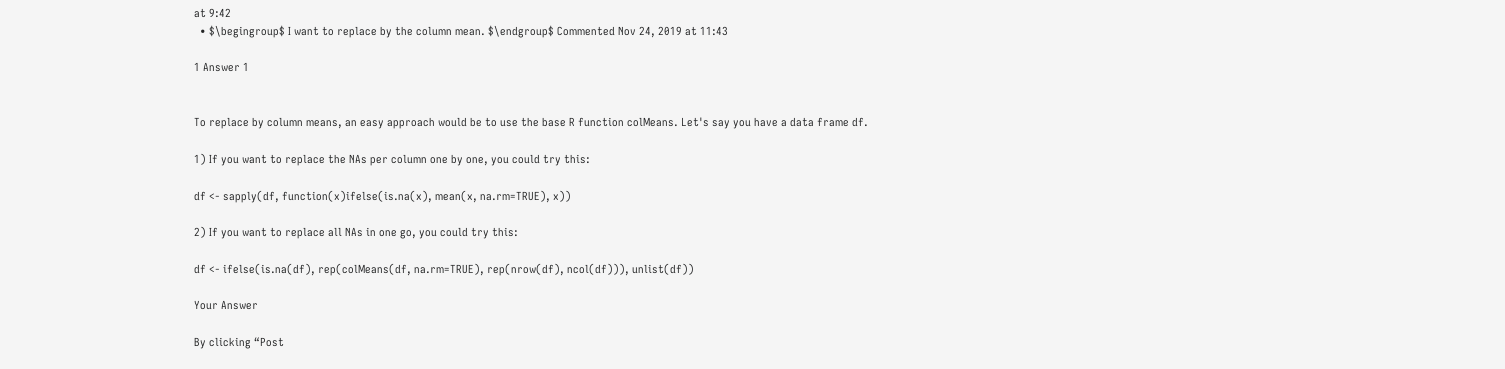at 9:42
  • $\begingroup$ I want to replace by the column mean. $\endgroup$ Commented Nov 24, 2019 at 11:43

1 Answer 1


To replace by column means, an easy approach would be to use the base R function colMeans. Let's say you have a data frame df.

1) If you want to replace the NAs per column one by one, you could try this:

df <- sapply(df, function(x)ifelse(is.na(x), mean(x, na.rm=TRUE), x))

2) If you want to replace all NAs in one go, you could try this:

df <- ifelse(is.na(df), rep(colMeans(df, na.rm=TRUE), rep(nrow(df), ncol(df))), unlist(df))

Your Answer

By clicking “Post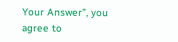Your Answer”, you agree to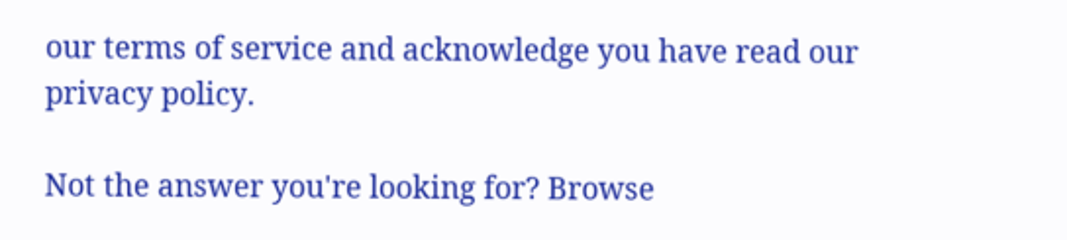our terms of service and acknowledge you have read our privacy policy.

Not the answer you're looking for? Browse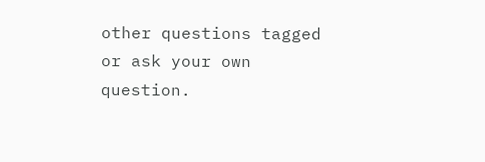other questions tagged or ask your own question.